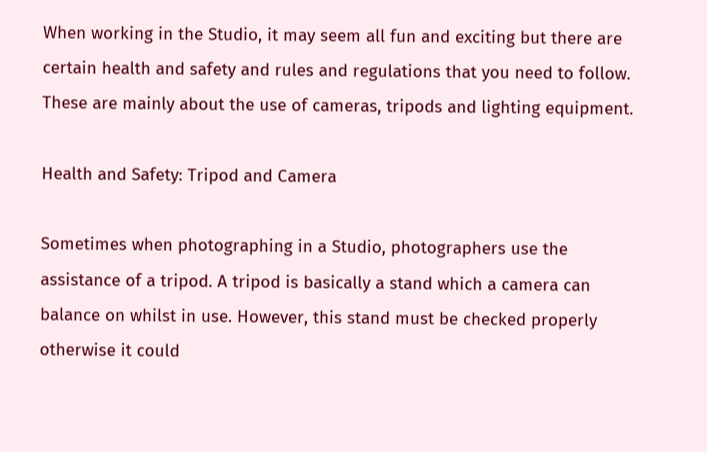When working in the Studio, it may seem all fun and exciting but there are certain health and safety and rules and regulations that you need to follow. These are mainly about the use of cameras, tripods and lighting equipment.

Health and Safety: Tripod and Camera

Sometimes when photographing in a Studio, photographers use the assistance of a tripod. A tripod is basically a stand which a camera can balance on whilst in use. However, this stand must be checked properly otherwise it could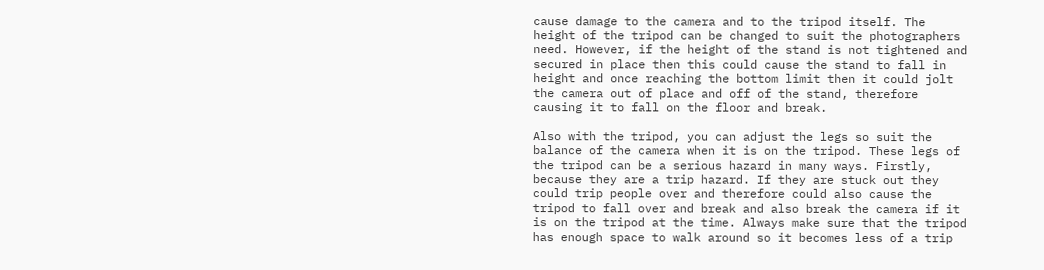cause damage to the camera and to the tripod itself. The height of the tripod can be changed to suit the photographers need. However, if the height of the stand is not tightened and secured in place then this could cause the stand to fall in height and once reaching the bottom limit then it could jolt the camera out of place and off of the stand, therefore causing it to fall on the floor and break.

Also with the tripod, you can adjust the legs so suit the balance of the camera when it is on the tripod. These legs of the tripod can be a serious hazard in many ways. Firstly, because they are a trip hazard. If they are stuck out they could trip people over and therefore could also cause the tripod to fall over and break and also break the camera if it is on the tripod at the time. Always make sure that the tripod has enough space to walk around so it becomes less of a trip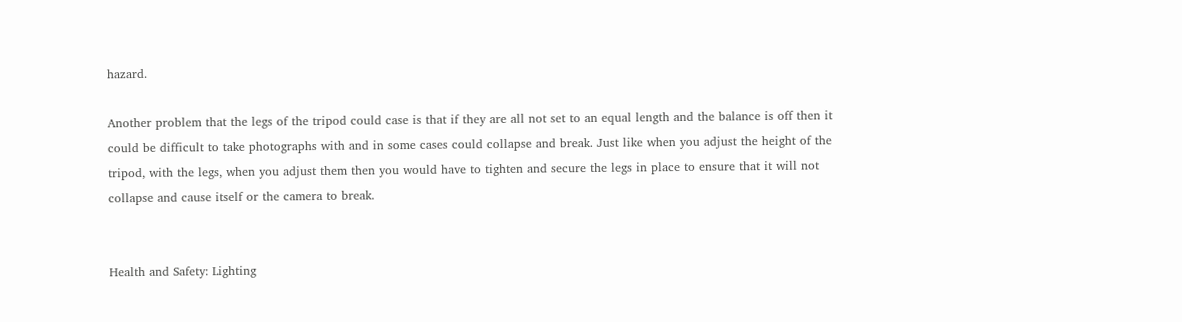hazard.

Another problem that the legs of the tripod could case is that if they are all not set to an equal length and the balance is off then it could be difficult to take photographs with and in some cases could collapse and break. Just like when you adjust the height of the tripod, with the legs, when you adjust them then you would have to tighten and secure the legs in place to ensure that it will not collapse and cause itself or the camera to break.


Health and Safety: Lighting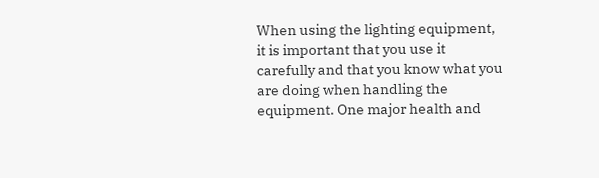When using the lighting equipment, it is important that you use it carefully and that you know what you are doing when handling the equipment. One major health and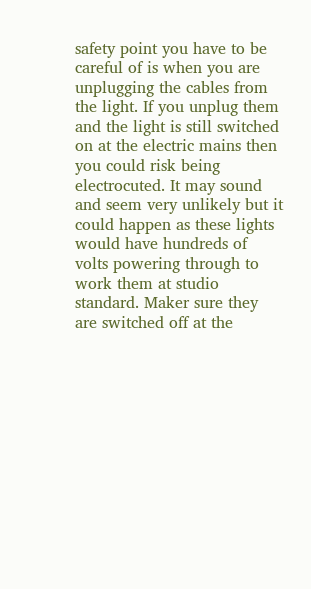safety point you have to be careful of is when you are unplugging the cables from the light. If you unplug them and the light is still switched on at the electric mains then you could risk being electrocuted. It may sound and seem very unlikely but it could happen as these lights would have hundreds of volts powering through to work them at studio standard. Maker sure they are switched off at the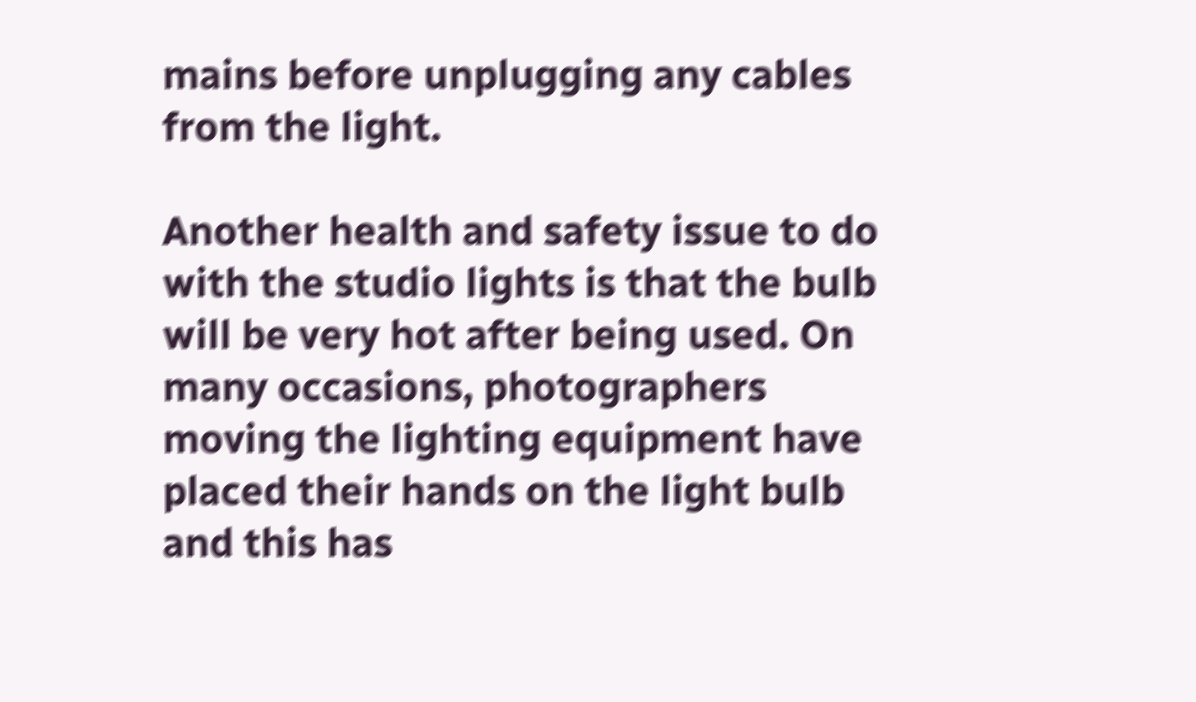mains before unplugging any cables from the light.

Another health and safety issue to do with the studio lights is that the bulb will be very hot after being used. On many occasions, photographers moving the lighting equipment have placed their hands on the light bulb and this has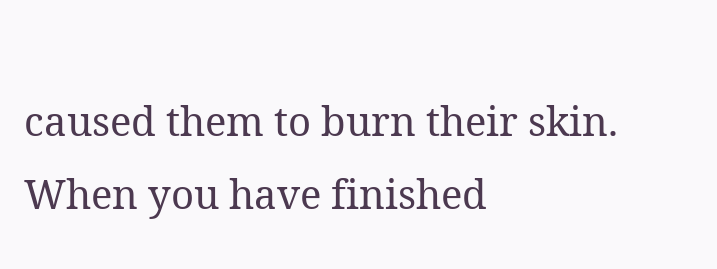caused them to burn their skin. When you have finished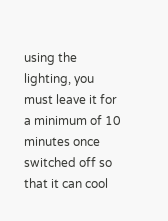using the lighting, you must leave it for a minimum of 10 minutes once switched off so that it can cool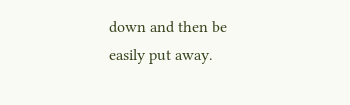down and then be easily put away.